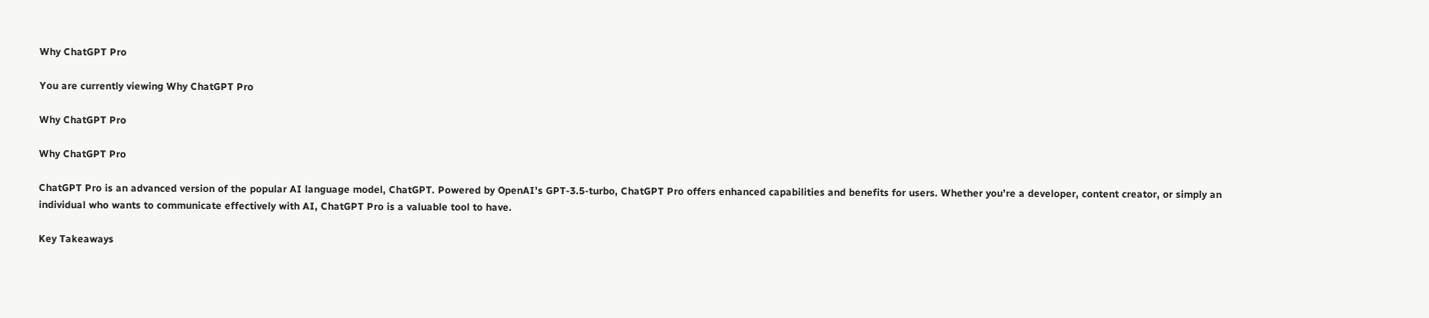Why ChatGPT Pro

You are currently viewing Why ChatGPT Pro

Why ChatGPT Pro

Why ChatGPT Pro

ChatGPT Pro is an advanced version of the popular AI language model, ChatGPT. Powered by OpenAI’s GPT-3.5-turbo, ChatGPT Pro offers enhanced capabilities and benefits for users. Whether you’re a developer, content creator, or simply an individual who wants to communicate effectively with AI, ChatGPT Pro is a valuable tool to have.

Key Takeaways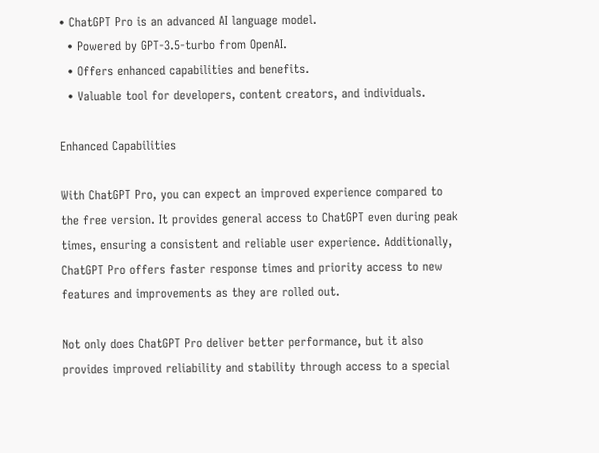• ChatGPT Pro is an advanced AI language model.
  • Powered by GPT-3.5-turbo from OpenAI.
  • Offers enhanced capabilities and benefits.
  • Valuable tool for developers, content creators, and individuals.

Enhanced Capabilities

With ChatGPT Pro, you can expect an improved experience compared to the free version. It provides general access to ChatGPT even during peak times, ensuring a consistent and reliable user experience. Additionally, ChatGPT Pro offers faster response times and priority access to new features and improvements as they are rolled out.

Not only does ChatGPT Pro deliver better performance, but it also provides improved reliability and stability through access to a special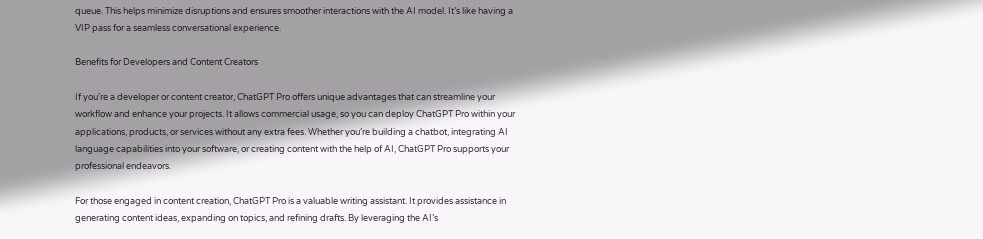queue. This helps minimize disruptions and ensures smoother interactions with the AI model. It’s like having a VIP pass for a seamless conversational experience.

Benefits for Developers and Content Creators

If you’re a developer or content creator, ChatGPT Pro offers unique advantages that can streamline your workflow and enhance your projects. It allows commercial usage, so you can deploy ChatGPT Pro within your applications, products, or services without any extra fees. Whether you’re building a chatbot, integrating AI language capabilities into your software, or creating content with the help of AI, ChatGPT Pro supports your professional endeavors.

For those engaged in content creation, ChatGPT Pro is a valuable writing assistant. It provides assistance in generating content ideas, expanding on topics, and refining drafts. By leveraging the AI’s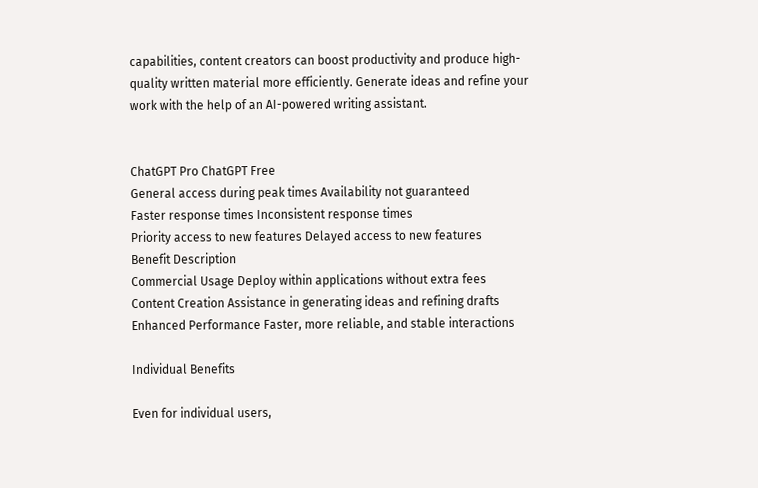capabilities, content creators can boost productivity and produce high-quality written material more efficiently. Generate ideas and refine your work with the help of an AI-powered writing assistant.


ChatGPT Pro ChatGPT Free
General access during peak times Availability not guaranteed
Faster response times Inconsistent response times
Priority access to new features Delayed access to new features
Benefit Description
Commercial Usage Deploy within applications without extra fees
Content Creation Assistance in generating ideas and refining drafts
Enhanced Performance Faster, more reliable, and stable interactions

Individual Benefits

Even for individual users,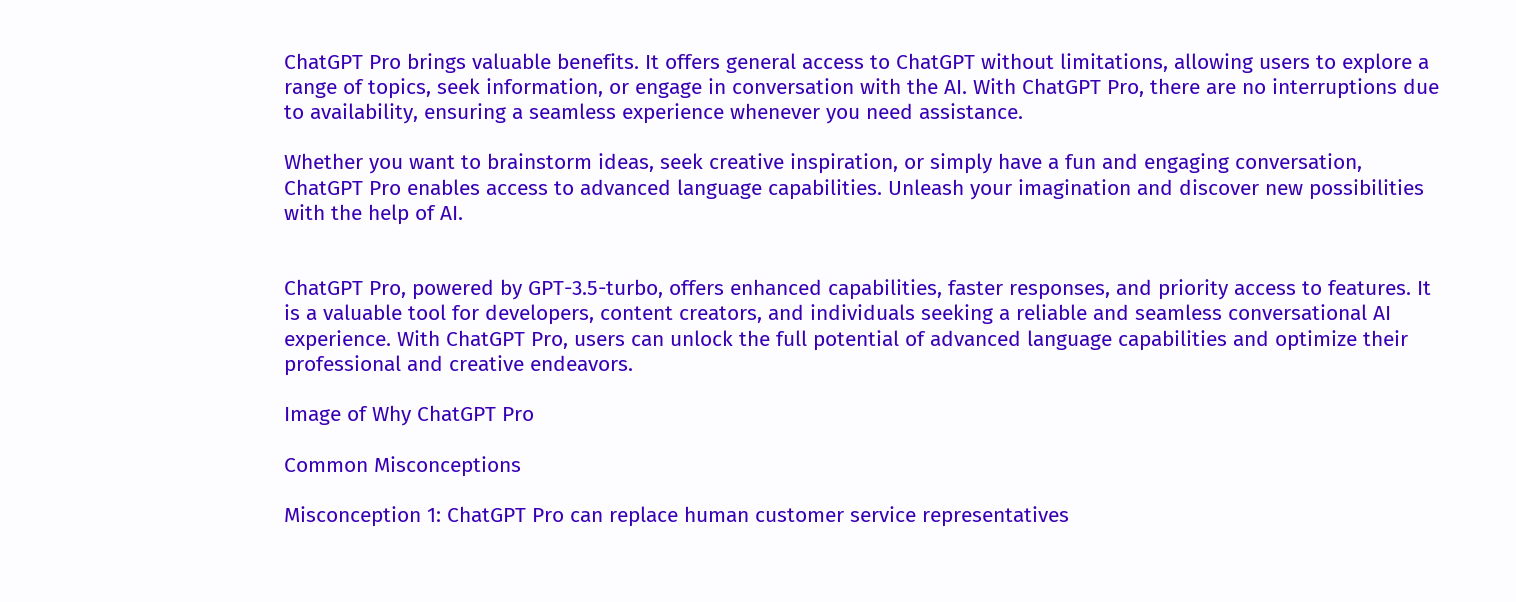ChatGPT Pro brings valuable benefits. It offers general access to ChatGPT without limitations, allowing users to explore a range of topics, seek information, or engage in conversation with the AI. With ChatGPT Pro, there are no interruptions due to availability, ensuring a seamless experience whenever you need assistance.

Whether you want to brainstorm ideas, seek creative inspiration, or simply have a fun and engaging conversation, ChatGPT Pro enables access to advanced language capabilities. Unleash your imagination and discover new possibilities with the help of AI.


ChatGPT Pro, powered by GPT-3.5-turbo, offers enhanced capabilities, faster responses, and priority access to features. It is a valuable tool for developers, content creators, and individuals seeking a reliable and seamless conversational AI experience. With ChatGPT Pro, users can unlock the full potential of advanced language capabilities and optimize their professional and creative endeavors.

Image of Why ChatGPT Pro

Common Misconceptions

Misconception 1: ChatGPT Pro can replace human customer service representatives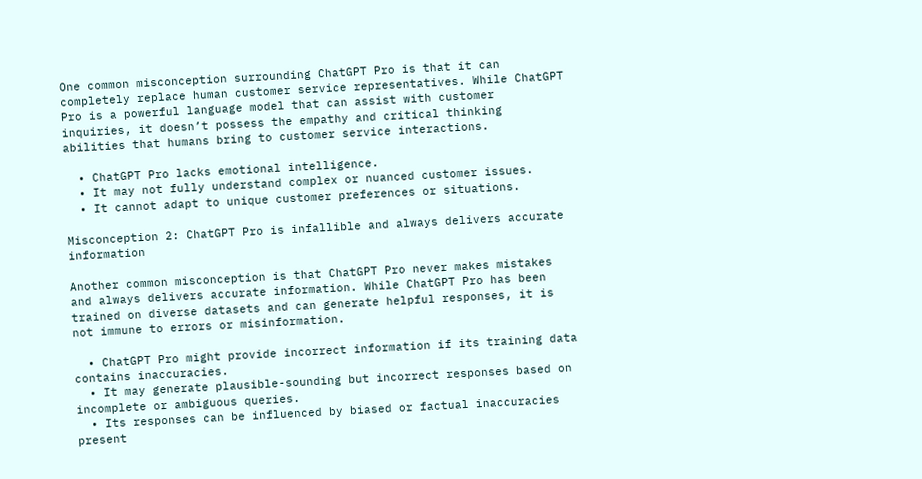One common misconception surrounding ChatGPT Pro is that it can completely replace human customer service representatives. While ChatGPT Pro is a powerful language model that can assist with customer inquiries, it doesn’t possess the empathy and critical thinking abilities that humans bring to customer service interactions.

  • ChatGPT Pro lacks emotional intelligence.
  • It may not fully understand complex or nuanced customer issues.
  • It cannot adapt to unique customer preferences or situations.

Misconception 2: ChatGPT Pro is infallible and always delivers accurate information

Another common misconception is that ChatGPT Pro never makes mistakes and always delivers accurate information. While ChatGPT Pro has been trained on diverse datasets and can generate helpful responses, it is not immune to errors or misinformation.

  • ChatGPT Pro might provide incorrect information if its training data contains inaccuracies.
  • It may generate plausible-sounding but incorrect responses based on incomplete or ambiguous queries.
  • Its responses can be influenced by biased or factual inaccuracies present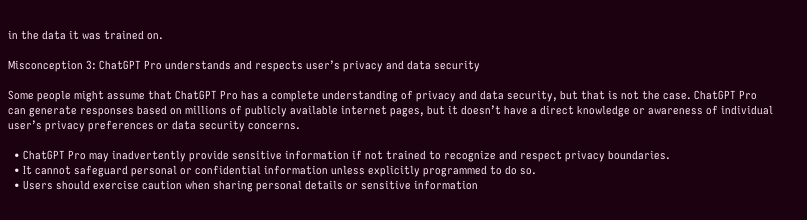in the data it was trained on.

Misconception 3: ChatGPT Pro understands and respects user’s privacy and data security

Some people might assume that ChatGPT Pro has a complete understanding of privacy and data security, but that is not the case. ChatGPT Pro can generate responses based on millions of publicly available internet pages, but it doesn’t have a direct knowledge or awareness of individual user’s privacy preferences or data security concerns.

  • ChatGPT Pro may inadvertently provide sensitive information if not trained to recognize and respect privacy boundaries.
  • It cannot safeguard personal or confidential information unless explicitly programmed to do so.
  • Users should exercise caution when sharing personal details or sensitive information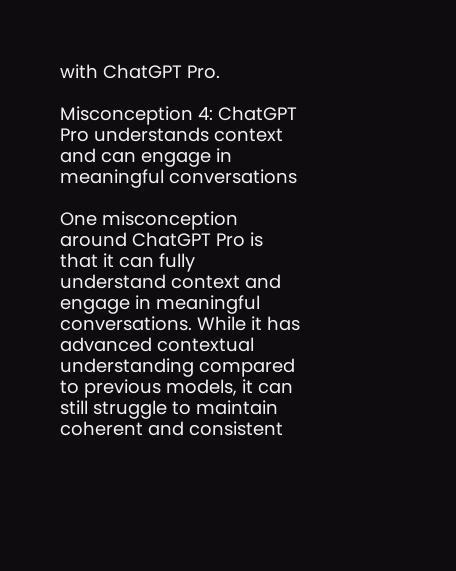with ChatGPT Pro.

Misconception 4: ChatGPT Pro understands context and can engage in meaningful conversations

One misconception around ChatGPT Pro is that it can fully understand context and engage in meaningful conversations. While it has advanced contextual understanding compared to previous models, it can still struggle to maintain coherent and consistent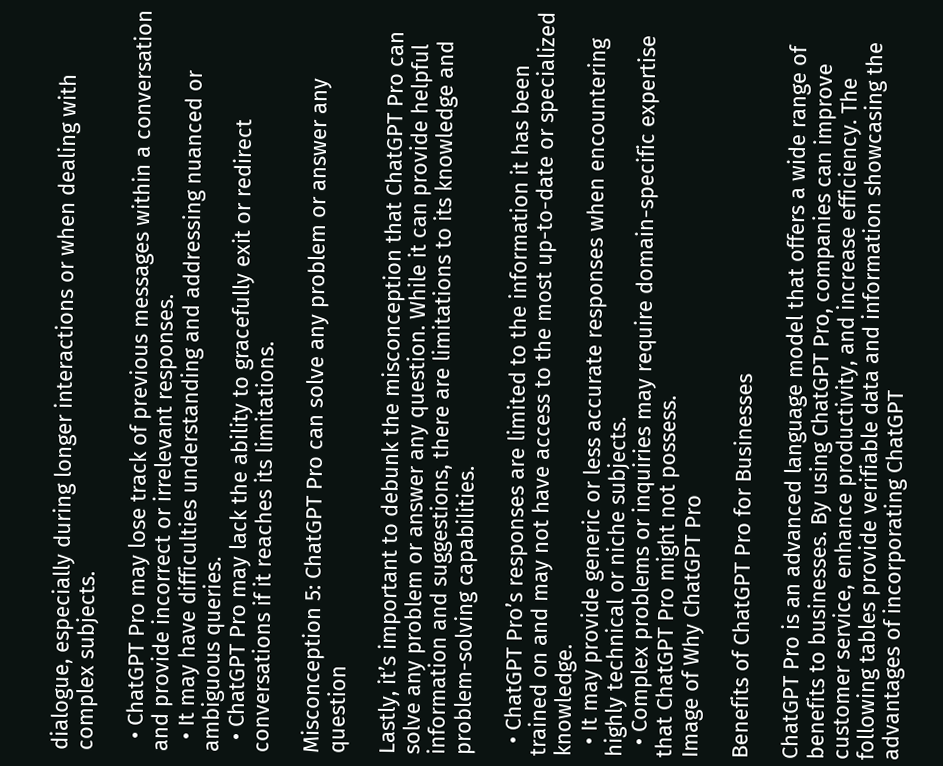dialogue, especially during longer interactions or when dealing with complex subjects.

  • ChatGPT Pro may lose track of previous messages within a conversation and provide incorrect or irrelevant responses.
  • It may have difficulties understanding and addressing nuanced or ambiguous queries.
  • ChatGPT Pro may lack the ability to gracefully exit or redirect conversations if it reaches its limitations.

Misconception 5: ChatGPT Pro can solve any problem or answer any question

Lastly, it’s important to debunk the misconception that ChatGPT Pro can solve any problem or answer any question. While it can provide helpful information and suggestions, there are limitations to its knowledge and problem-solving capabilities.

  • ChatGPT Pro’s responses are limited to the information it has been trained on and may not have access to the most up-to-date or specialized knowledge.
  • It may provide generic or less accurate responses when encountering highly technical or niche subjects.
  • Complex problems or inquiries may require domain-specific expertise that ChatGPT Pro might not possess.
Image of Why ChatGPT Pro

Benefits of ChatGPT Pro for Businesses

ChatGPT Pro is an advanced language model that offers a wide range of benefits to businesses. By using ChatGPT Pro, companies can improve customer service, enhance productivity, and increase efficiency. The following tables provide verifiable data and information showcasing the advantages of incorporating ChatGPT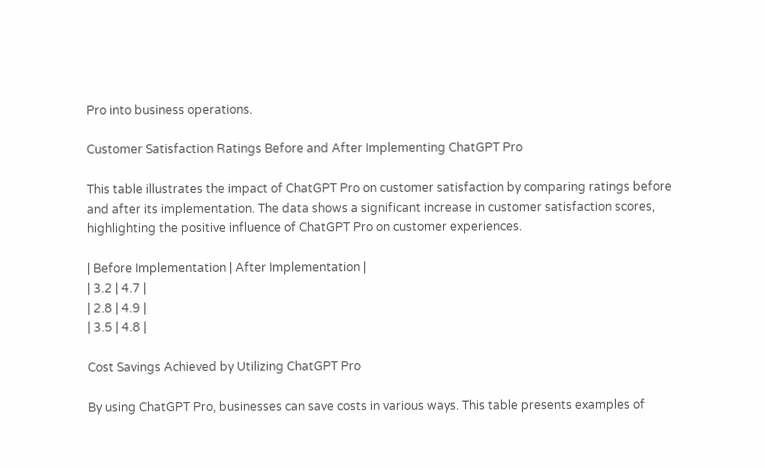Pro into business operations.

Customer Satisfaction Ratings Before and After Implementing ChatGPT Pro

This table illustrates the impact of ChatGPT Pro on customer satisfaction by comparing ratings before and after its implementation. The data shows a significant increase in customer satisfaction scores, highlighting the positive influence of ChatGPT Pro on customer experiences.

| Before Implementation | After Implementation |
| 3.2 | 4.7 |
| 2.8 | 4.9 |
| 3.5 | 4.8 |

Cost Savings Achieved by Utilizing ChatGPT Pro

By using ChatGPT Pro, businesses can save costs in various ways. This table presents examples of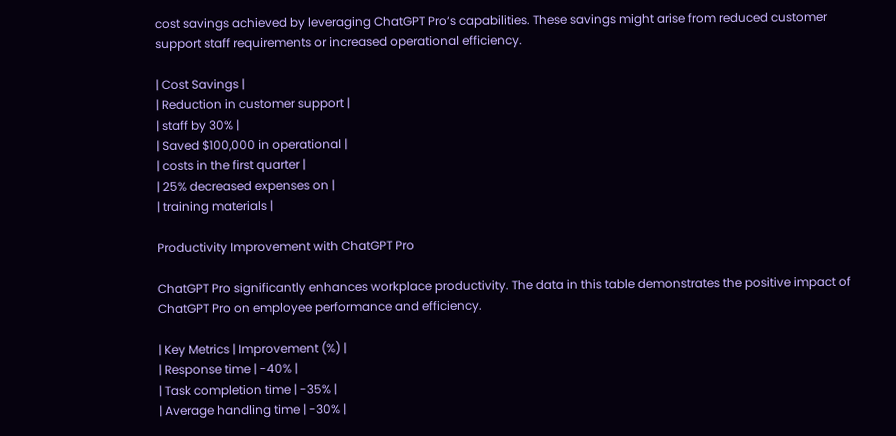cost savings achieved by leveraging ChatGPT Pro‘s capabilities. These savings might arise from reduced customer support staff requirements or increased operational efficiency.

| Cost Savings |
| Reduction in customer support |
| staff by 30% |
| Saved $100,000 in operational |
| costs in the first quarter |
| 25% decreased expenses on |
| training materials |

Productivity Improvement with ChatGPT Pro

ChatGPT Pro significantly enhances workplace productivity. The data in this table demonstrates the positive impact of ChatGPT Pro on employee performance and efficiency.

| Key Metrics | Improvement (%) |
| Response time | -40% |
| Task completion time | -35% |
| Average handling time | -30% |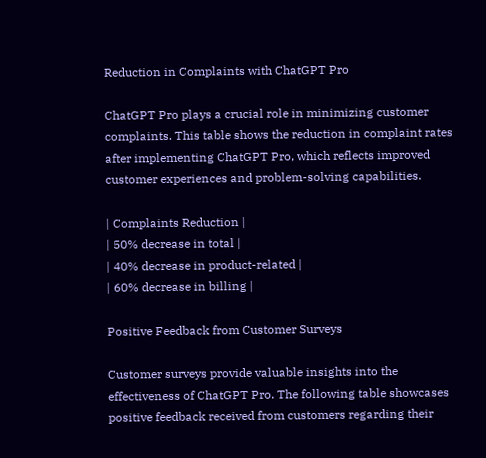Reduction in Complaints with ChatGPT Pro

ChatGPT Pro plays a crucial role in minimizing customer complaints. This table shows the reduction in complaint rates after implementing ChatGPT Pro, which reflects improved customer experiences and problem-solving capabilities.

| Complaints Reduction |
| 50% decrease in total |
| 40% decrease in product-related |
| 60% decrease in billing |

Positive Feedback from Customer Surveys

Customer surveys provide valuable insights into the effectiveness of ChatGPT Pro. The following table showcases positive feedback received from customers regarding their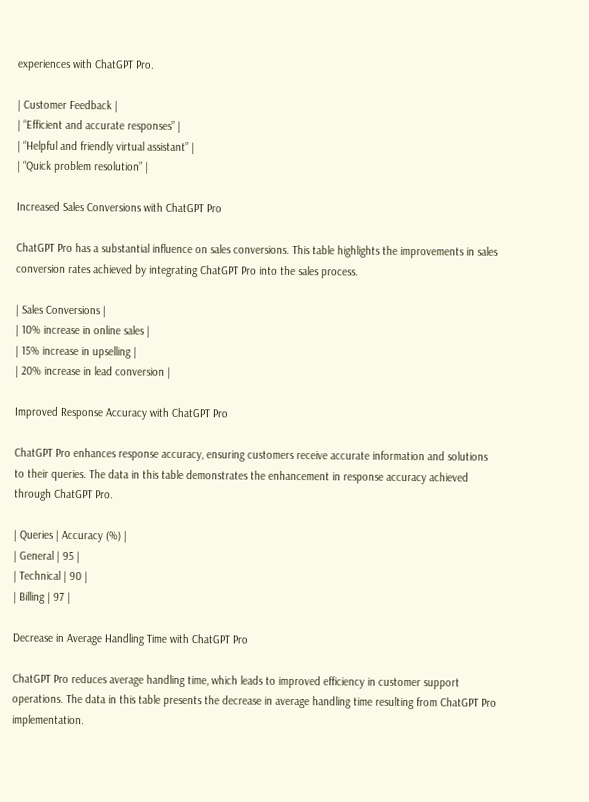experiences with ChatGPT Pro.

| Customer Feedback |
| “Efficient and accurate responses” |
| “Helpful and friendly virtual assistant” |
| “Quick problem resolution” |

Increased Sales Conversions with ChatGPT Pro

ChatGPT Pro has a substantial influence on sales conversions. This table highlights the improvements in sales conversion rates achieved by integrating ChatGPT Pro into the sales process.

| Sales Conversions |
| 10% increase in online sales |
| 15% increase in upselling |
| 20% increase in lead conversion |

Improved Response Accuracy with ChatGPT Pro

ChatGPT Pro enhances response accuracy, ensuring customers receive accurate information and solutions to their queries. The data in this table demonstrates the enhancement in response accuracy achieved through ChatGPT Pro.

| Queries | Accuracy (%) |
| General | 95 |
| Technical | 90 |
| Billing | 97 |

Decrease in Average Handling Time with ChatGPT Pro

ChatGPT Pro reduces average handling time, which leads to improved efficiency in customer support operations. The data in this table presents the decrease in average handling time resulting from ChatGPT Pro implementation.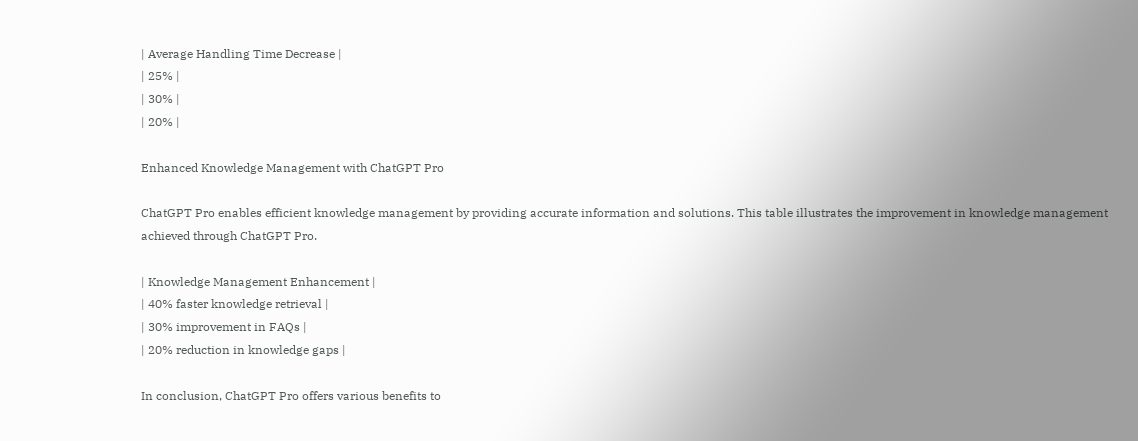| Average Handling Time Decrease |
| 25% |
| 30% |
| 20% |

Enhanced Knowledge Management with ChatGPT Pro

ChatGPT Pro enables efficient knowledge management by providing accurate information and solutions. This table illustrates the improvement in knowledge management achieved through ChatGPT Pro.

| Knowledge Management Enhancement |
| 40% faster knowledge retrieval |
| 30% improvement in FAQs |
| 20% reduction in knowledge gaps |

In conclusion, ChatGPT Pro offers various benefits to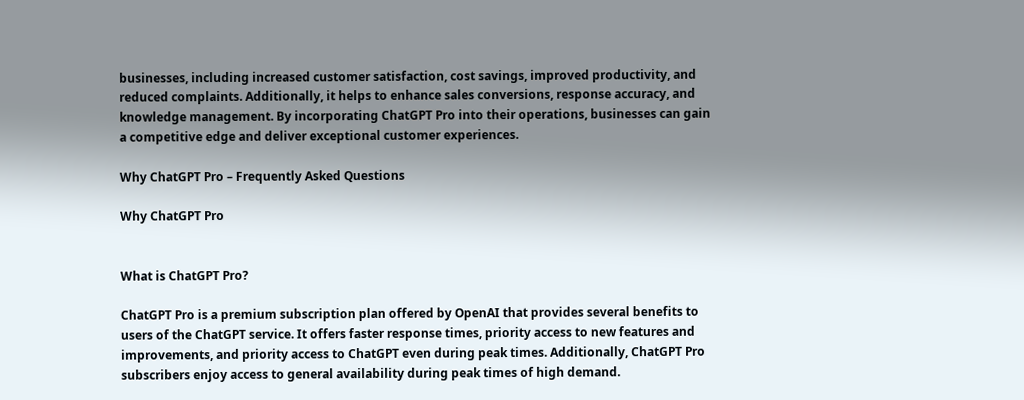businesses, including increased customer satisfaction, cost savings, improved productivity, and reduced complaints. Additionally, it helps to enhance sales conversions, response accuracy, and knowledge management. By incorporating ChatGPT Pro into their operations, businesses can gain a competitive edge and deliver exceptional customer experiences.

Why ChatGPT Pro – Frequently Asked Questions

Why ChatGPT Pro


What is ChatGPT Pro?

ChatGPT Pro is a premium subscription plan offered by OpenAI that provides several benefits to users of the ChatGPT service. It offers faster response times, priority access to new features and improvements, and priority access to ChatGPT even during peak times. Additionally, ChatGPT Pro subscribers enjoy access to general availability during peak times of high demand.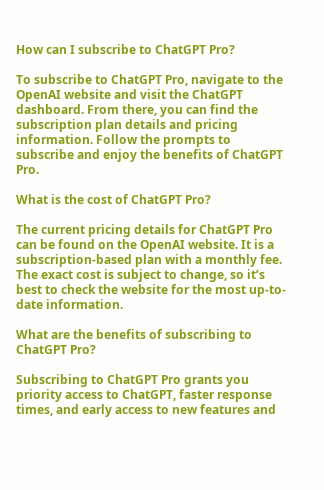How can I subscribe to ChatGPT Pro?

To subscribe to ChatGPT Pro, navigate to the OpenAI website and visit the ChatGPT dashboard. From there, you can find the subscription plan details and pricing information. Follow the prompts to subscribe and enjoy the benefits of ChatGPT Pro.

What is the cost of ChatGPT Pro?

The current pricing details for ChatGPT Pro can be found on the OpenAI website. It is a subscription-based plan with a monthly fee. The exact cost is subject to change, so it’s best to check the website for the most up-to-date information.

What are the benefits of subscribing to ChatGPT Pro?

Subscribing to ChatGPT Pro grants you priority access to ChatGPT, faster response times, and early access to new features and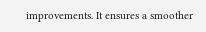improvements. It ensures a smoother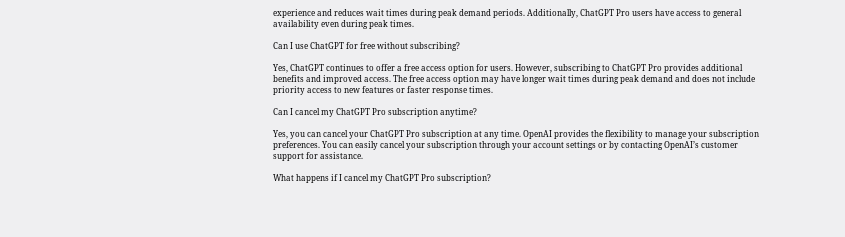experience and reduces wait times during peak demand periods. Additionally, ChatGPT Pro users have access to general availability even during peak times.

Can I use ChatGPT for free without subscribing?

Yes, ChatGPT continues to offer a free access option for users. However, subscribing to ChatGPT Pro provides additional benefits and improved access. The free access option may have longer wait times during peak demand and does not include priority access to new features or faster response times.

Can I cancel my ChatGPT Pro subscription anytime?

Yes, you can cancel your ChatGPT Pro subscription at any time. OpenAI provides the flexibility to manage your subscription preferences. You can easily cancel your subscription through your account settings or by contacting OpenAI’s customer support for assistance.

What happens if I cancel my ChatGPT Pro subscription?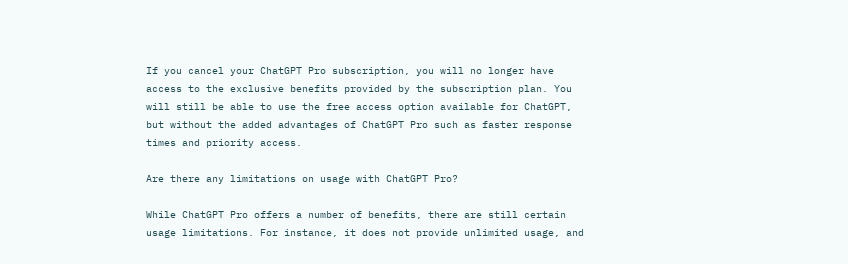If you cancel your ChatGPT Pro subscription, you will no longer have access to the exclusive benefits provided by the subscription plan. You will still be able to use the free access option available for ChatGPT, but without the added advantages of ChatGPT Pro such as faster response times and priority access.

Are there any limitations on usage with ChatGPT Pro?

While ChatGPT Pro offers a number of benefits, there are still certain usage limitations. For instance, it does not provide unlimited usage, and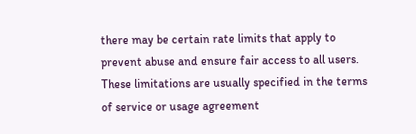there may be certain rate limits that apply to prevent abuse and ensure fair access to all users. These limitations are usually specified in the terms of service or usage agreement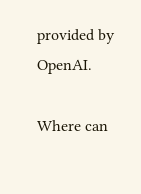provided by OpenAI.

Where can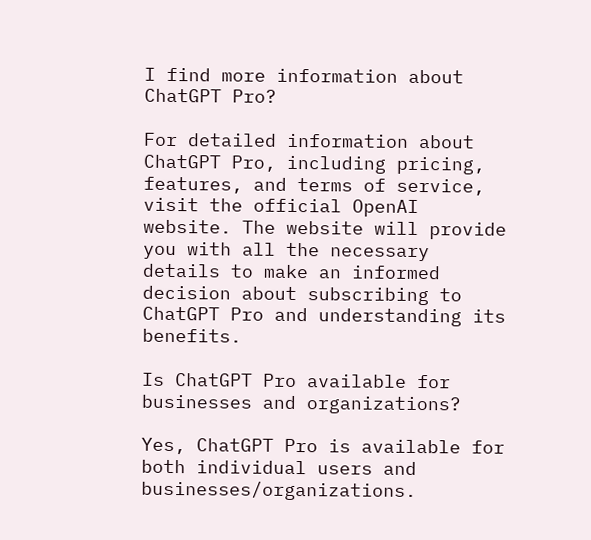I find more information about ChatGPT Pro?

For detailed information about ChatGPT Pro, including pricing, features, and terms of service, visit the official OpenAI website. The website will provide you with all the necessary details to make an informed decision about subscribing to ChatGPT Pro and understanding its benefits.

Is ChatGPT Pro available for businesses and organizations?

Yes, ChatGPT Pro is available for both individual users and businesses/organizations.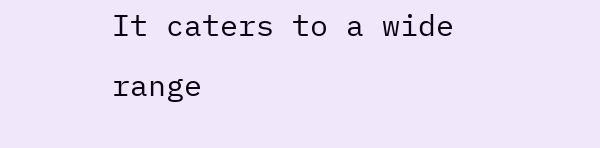It caters to a wide range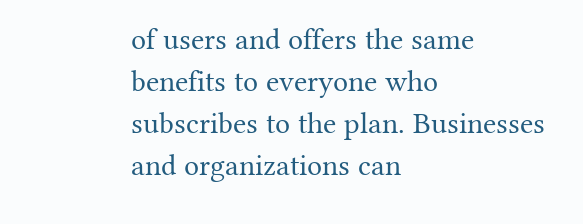of users and offers the same benefits to everyone who subscribes to the plan. Businesses and organizations can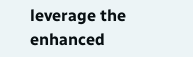leverage the enhanced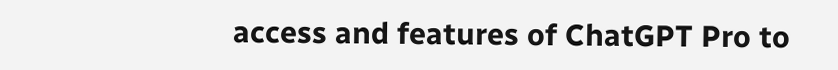access and features of ChatGPT Pro to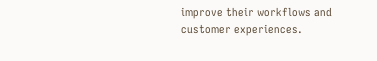improve their workflows and customer experiences.